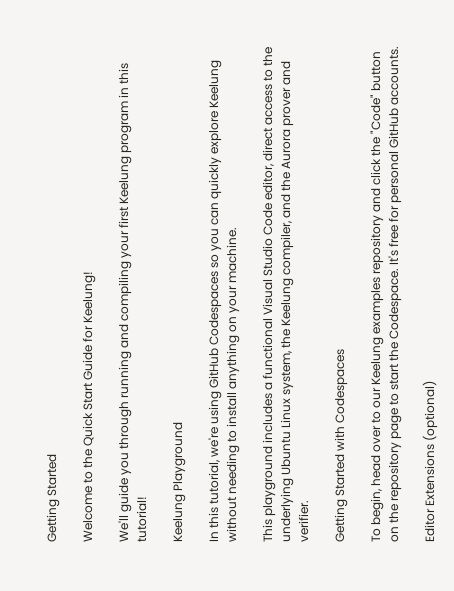Getting Started

Welcome to the Quick Start Guide for Keelung!

We'll guide you through running and compiling your first Keelung program in this tutorial!

Keelung Playground

In this tutorial, we're using GitHub Codespaces so you can quickly explore Keelung without needing to install anything on your machine.

This playground includes a functional Visual Studio Code editor, direct access to the underlying Ubuntu Linux system, the Keelung compiler, and the Aurora prover and verifier.

Getting Started with Codespaces

To begin, head over to our Keelung examples repository and click the "Code" button on the repository page to start the Codespace. It's free for personal GitHub accounts.

Editor Extensions (optional)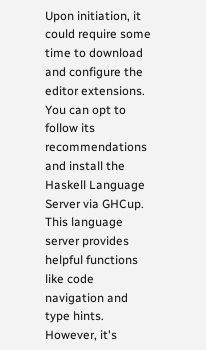Upon initiation, it could require some time to download and configure the editor extensions. You can opt to follow its recommendations and install the Haskell Language Server via GHCup. This language server provides helpful functions like code navigation and type hints. However, it's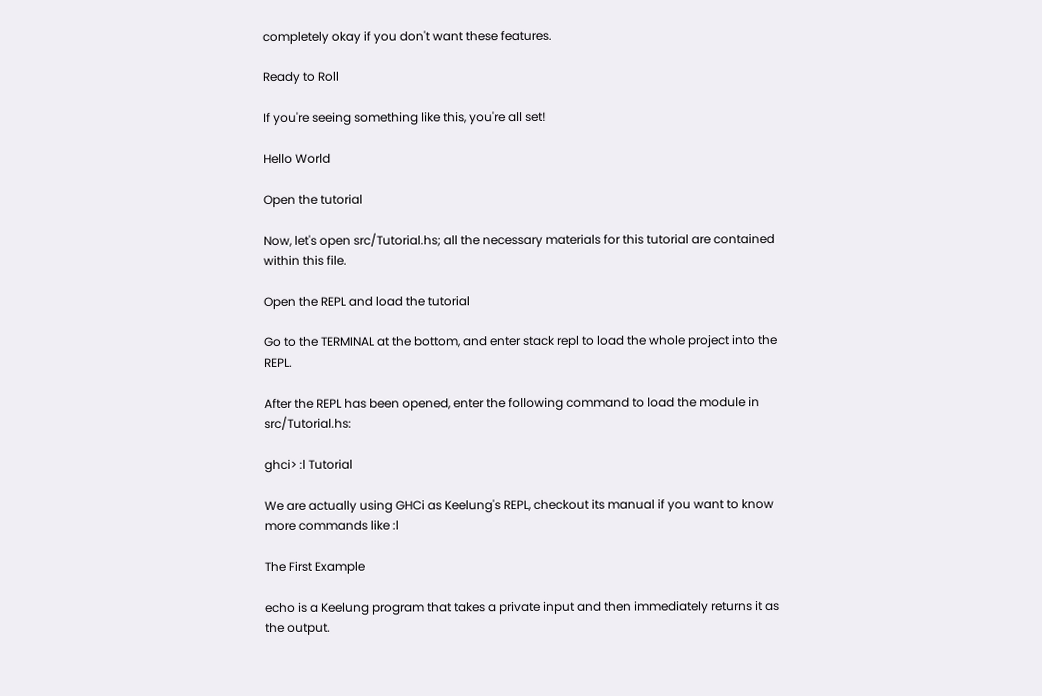completely okay if you don't want these features.

Ready to Roll

If you're seeing something like this, you're all set!

Hello World

Open the tutorial

Now, let's open src/Tutorial.hs; all the necessary materials for this tutorial are contained within this file.

Open the REPL and load the tutorial

Go to the TERMINAL at the bottom, and enter stack repl to load the whole project into the REPL.

After the REPL has been opened, enter the following command to load the module in src/Tutorial.hs:

ghci> :l Tutorial

We are actually using GHCi as Keelung's REPL, checkout its manual if you want to know more commands like :l

The First Example

echo is a Keelung program that takes a private input and then immediately returns it as the output.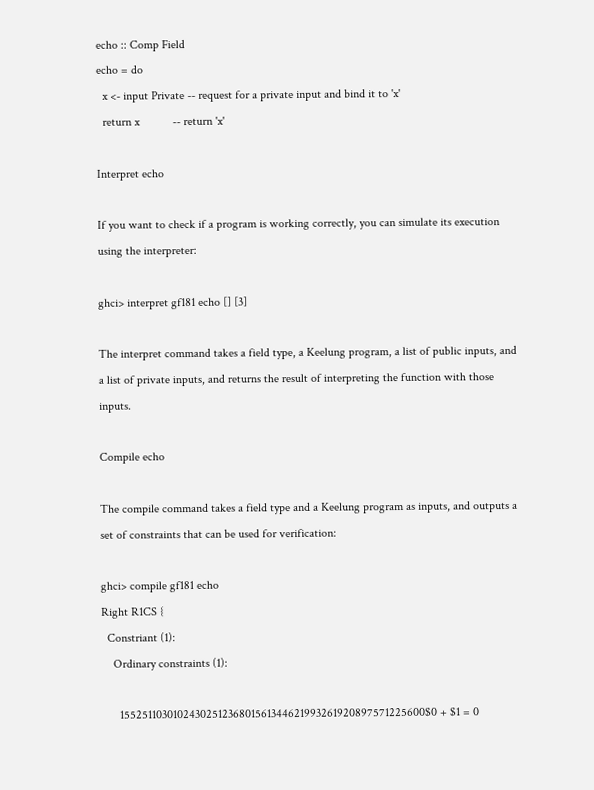echo :: Comp Field
echo = do
  x <- input Private -- request for a private input and bind it to 'x'
  return x           -- return 'x'

Interpret echo

If you want to check if a program is working correctly, you can simulate its execution using the interpreter:

ghci> interpret gf181 echo [] [3]

The interpret command takes a field type, a Keelung program, a list of public inputs, and a list of private inputs, and returns the result of interpreting the function with those inputs.

Compile echo

The compile command takes a field type and a Keelung program as inputs, and outputs a set of constraints that can be used for verification:

ghci> compile gf181 echo
Right R1CS {
  Constriant (1):
    Ordinary constraints (1):

      1552511030102430251236801561344621993261920897571225600$0 + $1 = 0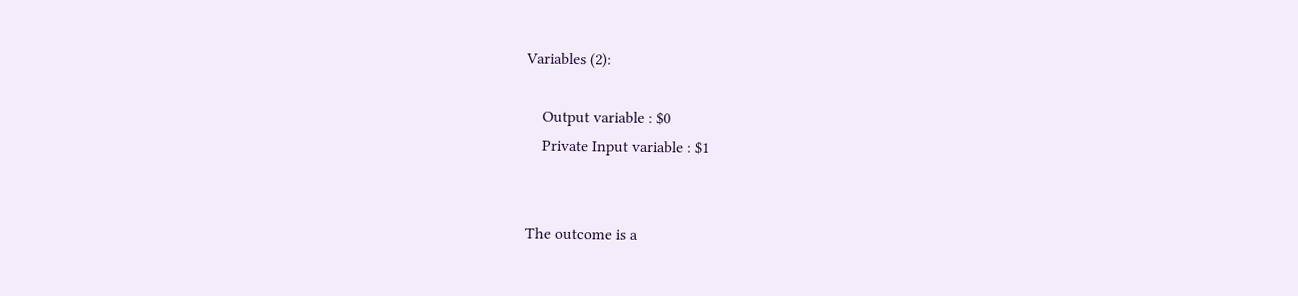Variables (2):

    Output variable : $0
    Private Input variable : $1


The outcome is a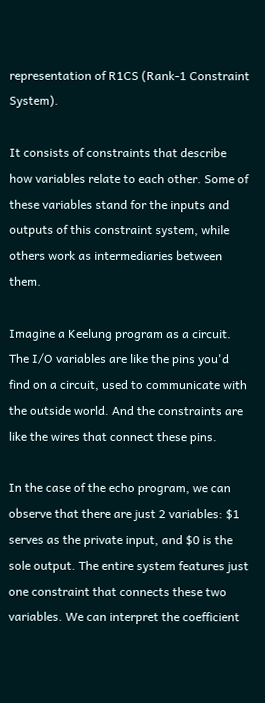representation of R1CS (Rank-1 Constraint System).

It consists of constraints that describe how variables relate to each other. Some of these variables stand for the inputs and outputs of this constraint system, while others work as intermediaries between them.

Imagine a Keelung program as a circuit. The I/O variables are like the pins you'd find on a circuit, used to communicate with the outside world. And the constraints are like the wires that connect these pins.

In the case of the echo program, we can observe that there are just 2 variables: $1 serves as the private input, and $0 is the sole output. The entire system features just one constraint that connects these two variables. We can interpret the coefficient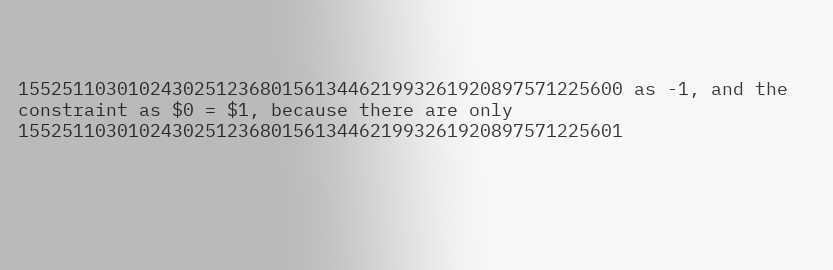1552511030102430251236801561344621993261920897571225600 as -1, and the constraint as $0 = $1, because there are only 1552511030102430251236801561344621993261920897571225601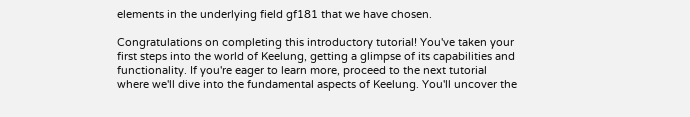elements in the underlying field gf181 that we have chosen.

Congratulations on completing this introductory tutorial! You've taken your first steps into the world of Keelung, getting a glimpse of its capabilities and functionality. If you're eager to learn more, proceed to the next tutorial where we'll dive into the fundamental aspects of Keelung. You'll uncover the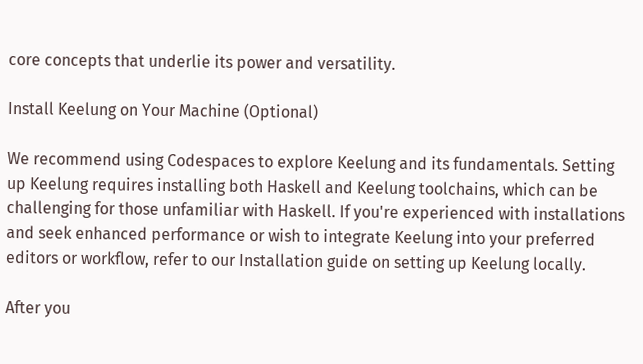core concepts that underlie its power and versatility.

Install Keelung on Your Machine (Optional)

We recommend using Codespaces to explore Keelung and its fundamentals. Setting up Keelung requires installing both Haskell and Keelung toolchains, which can be challenging for those unfamiliar with Haskell. If you're experienced with installations and seek enhanced performance or wish to integrate Keelung into your preferred editors or workflow, refer to our Installation guide on setting up Keelung locally.

After you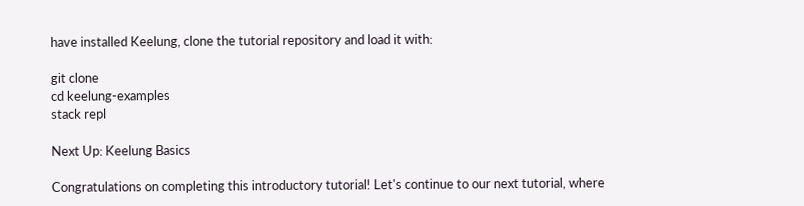have installed Keelung, clone the tutorial repository and load it with:

git clone
cd keelung-examples
stack repl

Next Up: Keelung Basics

Congratulations on completing this introductory tutorial! Let's continue to our next tutorial, where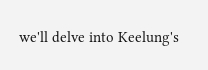we'll delve into Keelung's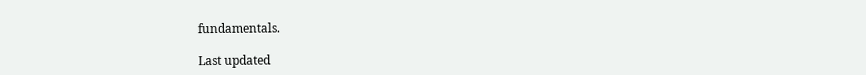fundamentals.

Last updated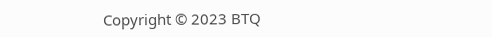Copyright © 2023 BTQ